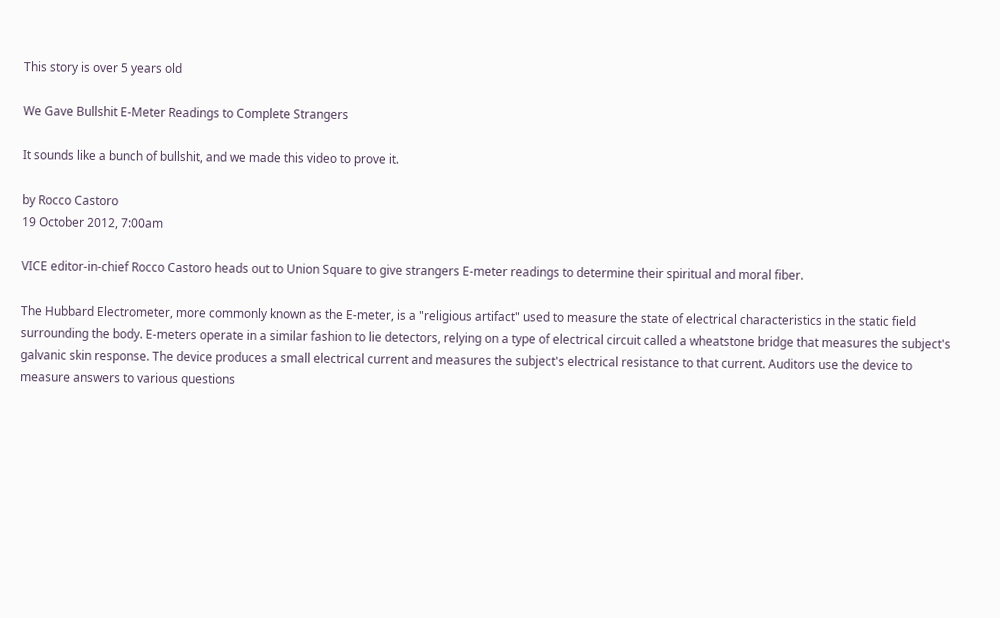This story is over 5 years old

We Gave Bullshit E-Meter Readings to Complete Strangers

It sounds like a bunch of bullshit, and we made this video to prove it.

by Rocco Castoro
19 October 2012, 7:00am

VICE editor-in-chief Rocco Castoro heads out to Union Square to give strangers E-meter readings to determine their spiritual and moral fiber.

The Hubbard Electrometer, more commonly known as the E-meter, is a "religious artifact" used to measure the state of electrical characteristics in the static field surrounding the body. E-meters operate in a similar fashion to lie detectors, relying on a type of electrical circuit called a wheatstone bridge that measures the subject's galvanic skin response. The device produces a small electrical current and measures the subject's electrical resistance to that current. Auditors use the device to measure answers to various questions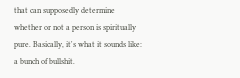that can supposedly determine whether or not a person is spiritually pure. Basically, it's what it sounds like: a bunch of bullshit.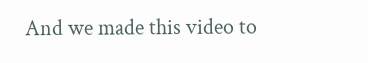And we made this video to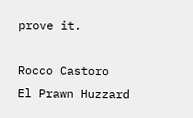prove it.

Rocco Castoro
El Prawn Huzzard